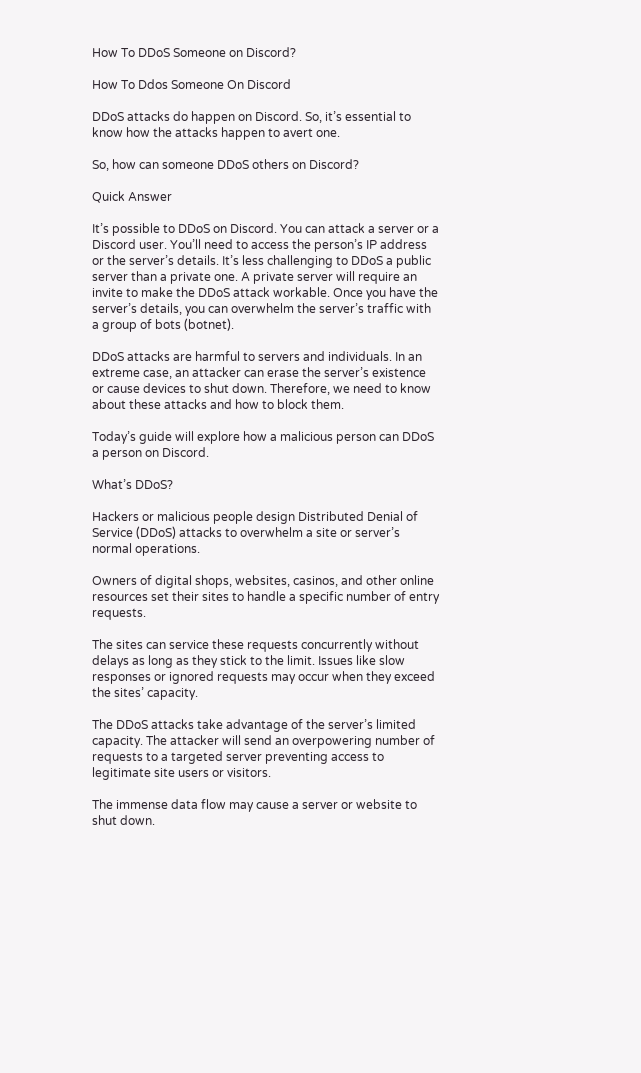How To DDoS Someone on Discord?

How To Ddos Someone On Discord

DDoS attacks do happen on Discord. So, it’s essential to know how the attacks happen to avert one.

So, how can someone DDoS others on Discord?

Quick Answer

It’s possible to DDoS on Discord. You can attack a server or a Discord user. You’ll need to access the person’s IP address or the server’s details. It’s less challenging to DDoS a public server than a private one. A private server will require an invite to make the DDoS attack workable. Once you have the server’s details, you can overwhelm the server’s traffic with a group of bots (botnet).

DDoS attacks are harmful to servers and individuals. In an extreme case, an attacker can erase the server’s existence or cause devices to shut down. Therefore, we need to know about these attacks and how to block them.

Today’s guide will explore how a malicious person can DDoS a person on Discord.

What’s DDoS?

Hackers or malicious people design Distributed Denial of Service (DDoS) attacks to overwhelm a site or server’s normal operations.

Owners of digital shops, websites, casinos, and other online resources set their sites to handle a specific number of entry requests.

The sites can service these requests concurrently without delays as long as they stick to the limit. Issues like slow responses or ignored requests may occur when they exceed the sites’ capacity.

The DDoS attacks take advantage of the server’s limited capacity. The attacker will send an overpowering number of requests to a targeted server preventing access to legitimate site users or visitors.

The immense data flow may cause a server or website to shut down.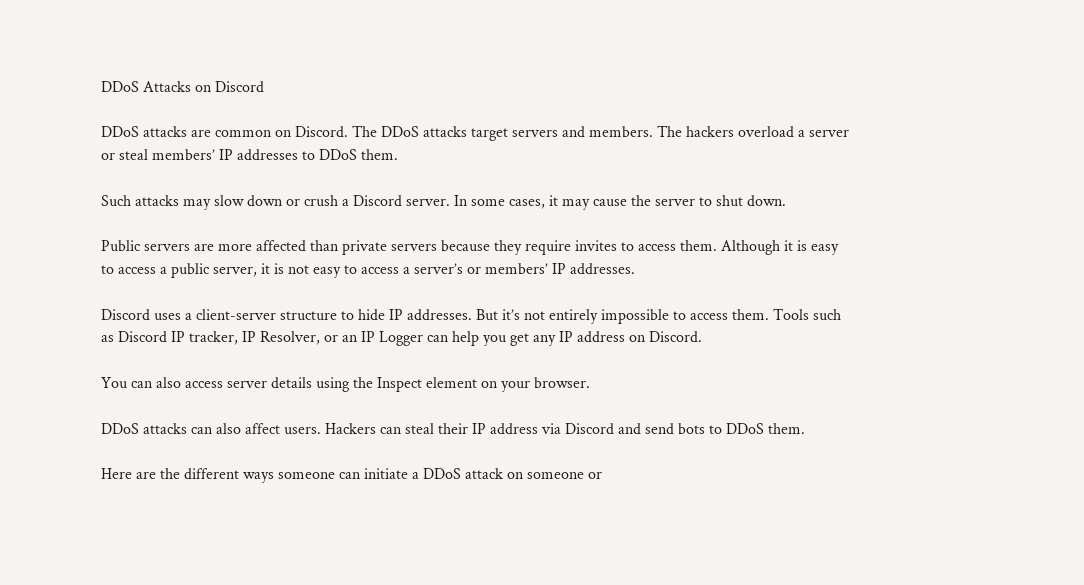DDoS Attacks on Discord

DDoS attacks are common on Discord. The DDoS attacks target servers and members. The hackers overload a server or steal members’ IP addresses to DDoS them.

Such attacks may slow down or crush a Discord server. In some cases, it may cause the server to shut down.

Public servers are more affected than private servers because they require invites to access them. Although it is easy to access a public server, it is not easy to access a server’s or members’ IP addresses.

Discord uses a client-server structure to hide IP addresses. But it’s not entirely impossible to access them. Tools such as Discord IP tracker, IP Resolver, or an IP Logger can help you get any IP address on Discord.

You can also access server details using the Inspect element on your browser.

DDoS attacks can also affect users. Hackers can steal their IP address via Discord and send bots to DDoS them.

Here are the different ways someone can initiate a DDoS attack on someone or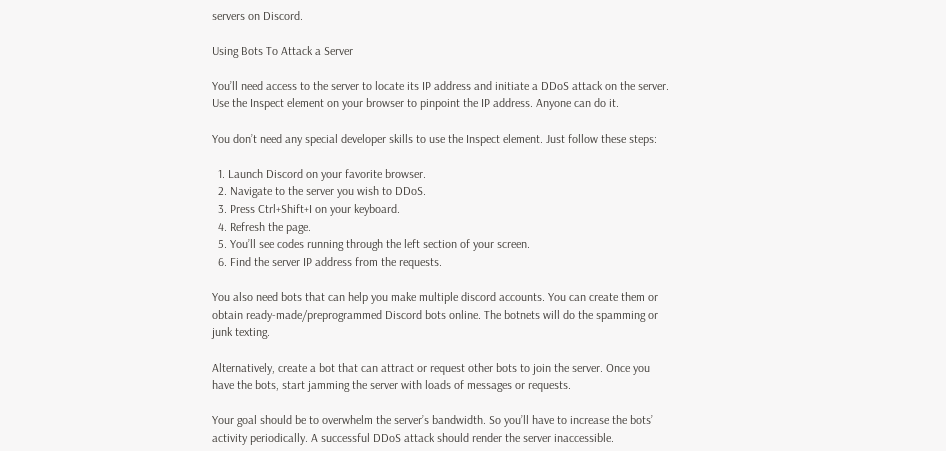servers on Discord.

Using Bots To Attack a Server

You’ll need access to the server to locate its IP address and initiate a DDoS attack on the server. Use the Inspect element on your browser to pinpoint the IP address. Anyone can do it.

You don’t need any special developer skills to use the Inspect element. Just follow these steps:

  1. Launch Discord on your favorite browser.
  2. Navigate to the server you wish to DDoS.
  3. Press Ctrl+Shift+I on your keyboard.
  4. Refresh the page.
  5. You’ll see codes running through the left section of your screen.
  6. Find the server IP address from the requests.

You also need bots that can help you make multiple discord accounts. You can create them or obtain ready-made/preprogrammed Discord bots online. The botnets will do the spamming or junk texting.

Alternatively, create a bot that can attract or request other bots to join the server. Once you have the bots, start jamming the server with loads of messages or requests.

Your goal should be to overwhelm the server’s bandwidth. So you’ll have to increase the bots’ activity periodically. A successful DDoS attack should render the server inaccessible.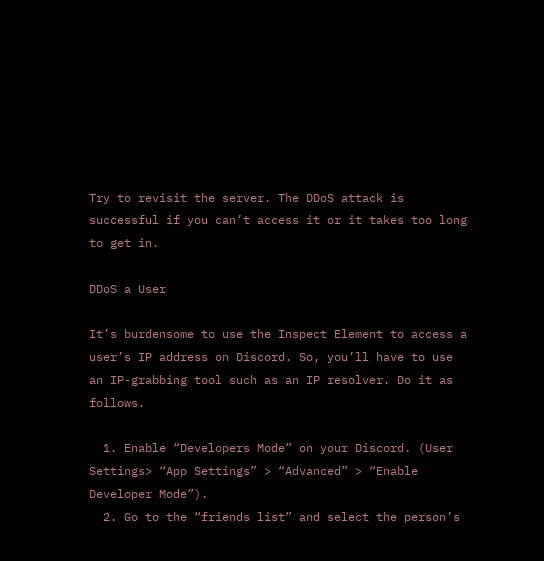Try to revisit the server. The DDoS attack is successful if you can’t access it or it takes too long to get in.

DDoS a User

It’s burdensome to use the Inspect Element to access a user’s IP address on Discord. So, you’ll have to use an IP-grabbing tool such as an IP resolver. Do it as follows.

  1. Enable “Developers Mode” on your Discord. (User Settings> “App Settings” > “Advanced” > “Enable Developer Mode”).
  2. Go to the “friends list” and select the person’s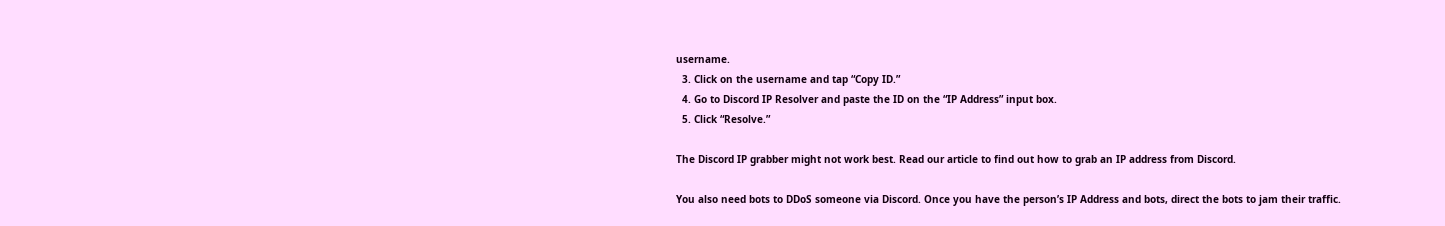username.
  3. Click on the username and tap “Copy ID.”
  4. Go to Discord IP Resolver and paste the ID on the “IP Address” input box.
  5. Click “Resolve.”

The Discord IP grabber might not work best. Read our article to find out how to grab an IP address from Discord.

You also need bots to DDoS someone via Discord. Once you have the person’s IP Address and bots, direct the bots to jam their traffic.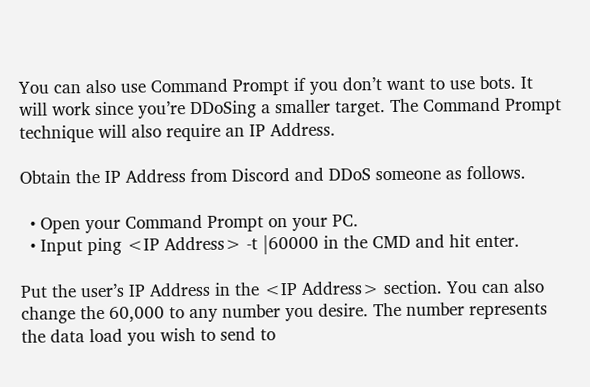You can also use Command Prompt if you don’t want to use bots. It will work since you’re DDoSing a smaller target. The Command Prompt technique will also require an IP Address.

Obtain the IP Address from Discord and DDoS someone as follows.

  • Open your Command Prompt on your PC.
  • Input ping <IP Address> -t |60000 in the CMD and hit enter.

Put the user’s IP Address in the <IP Address> section. You can also change the 60,000 to any number you desire. The number represents the data load you wish to send to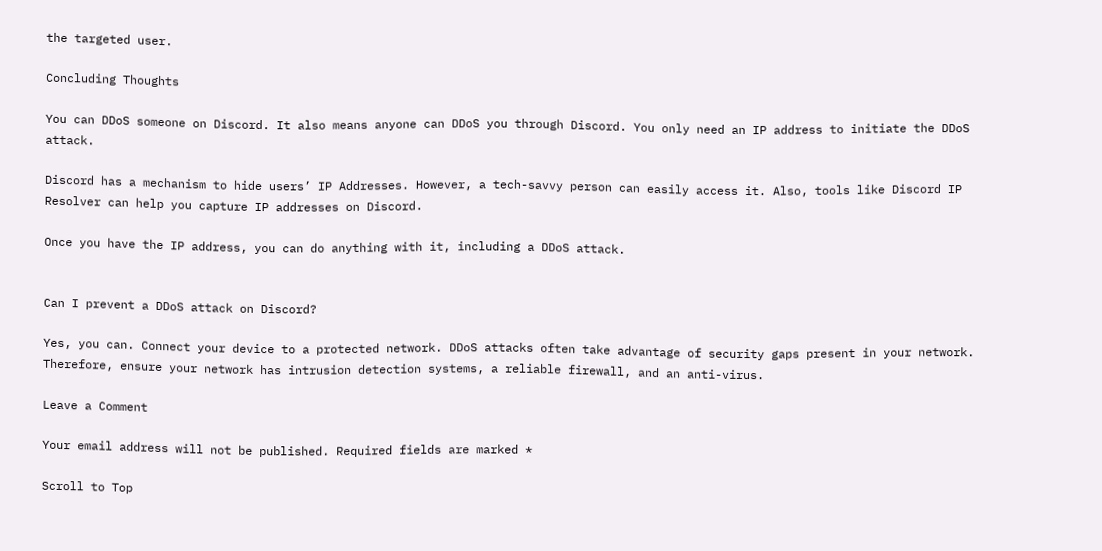the targeted user.

Concluding Thoughts

You can DDoS someone on Discord. It also means anyone can DDoS you through Discord. You only need an IP address to initiate the DDoS attack.

Discord has a mechanism to hide users’ IP Addresses. However, a tech-savvy person can easily access it. Also, tools like Discord IP Resolver can help you capture IP addresses on Discord.

Once you have the IP address, you can do anything with it, including a DDoS attack.


Can I prevent a DDoS attack on Discord?

Yes, you can. Connect your device to a protected network. DDoS attacks often take advantage of security gaps present in your network. Therefore, ensure your network has intrusion detection systems, a reliable firewall, and an anti-virus.

Leave a Comment

Your email address will not be published. Required fields are marked *

Scroll to Top